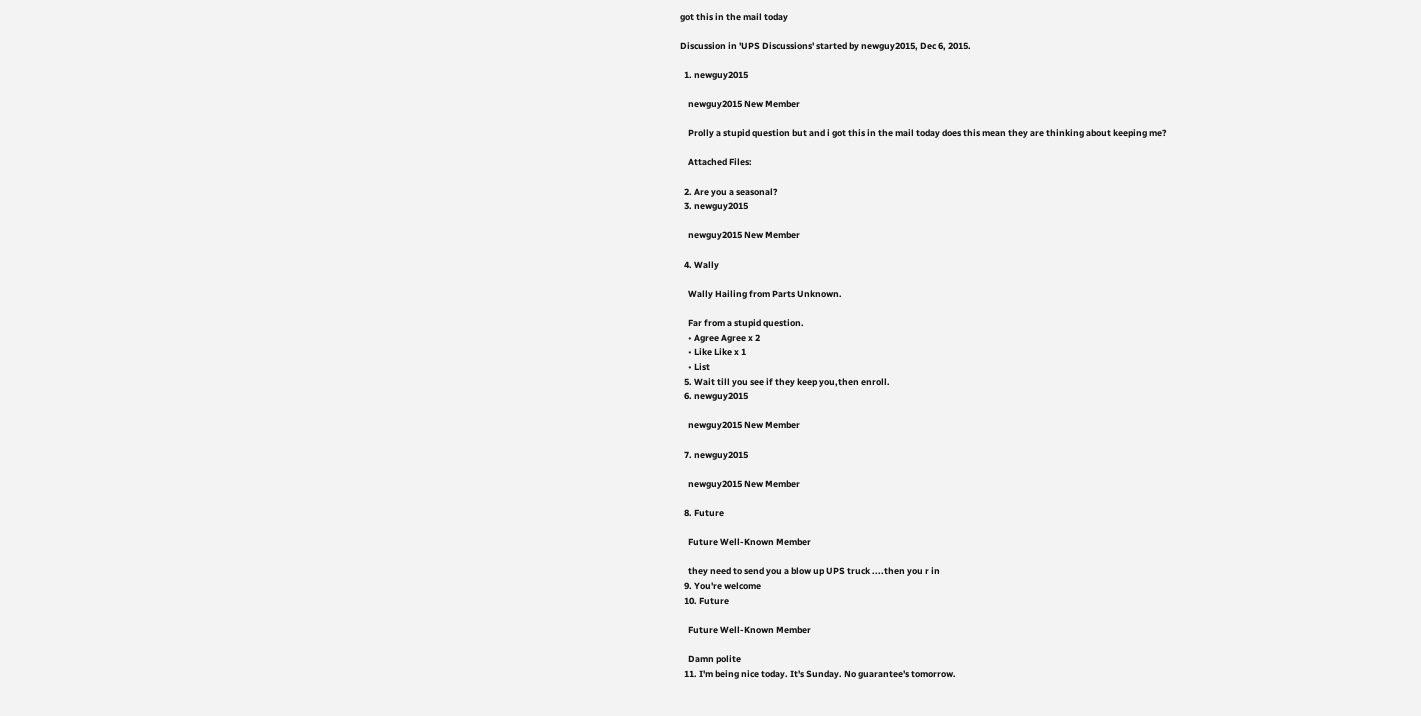got this in the mail today

Discussion in 'UPS Discussions' started by newguy2015, Dec 6, 2015.

  1. newguy2015

    newguy2015 New Member

    Prolly a stupid question but and i got this in the mail today does this mean they are thinking about keeping me?

    Attached Files:

  2. Are you a seasonal?
  3. newguy2015

    newguy2015 New Member

  4. Wally

    Wally Hailing from Parts Unknown.

    Far from a stupid question.
    • Agree Agree x 2
    • Like Like x 1
    • List
  5. Wait till you see if they keep you,then enroll.
  6. newguy2015

    newguy2015 New Member

  7. newguy2015

    newguy2015 New Member

  8. Future

    Future Well-Known Member

    they need to send you a blow up UPS truck ....then you r in
  9. You're welcome
  10. Future

    Future Well-Known Member

    Damn polite
  11. I'm being nice today. It's Sunday. No guarantee's tomorrow.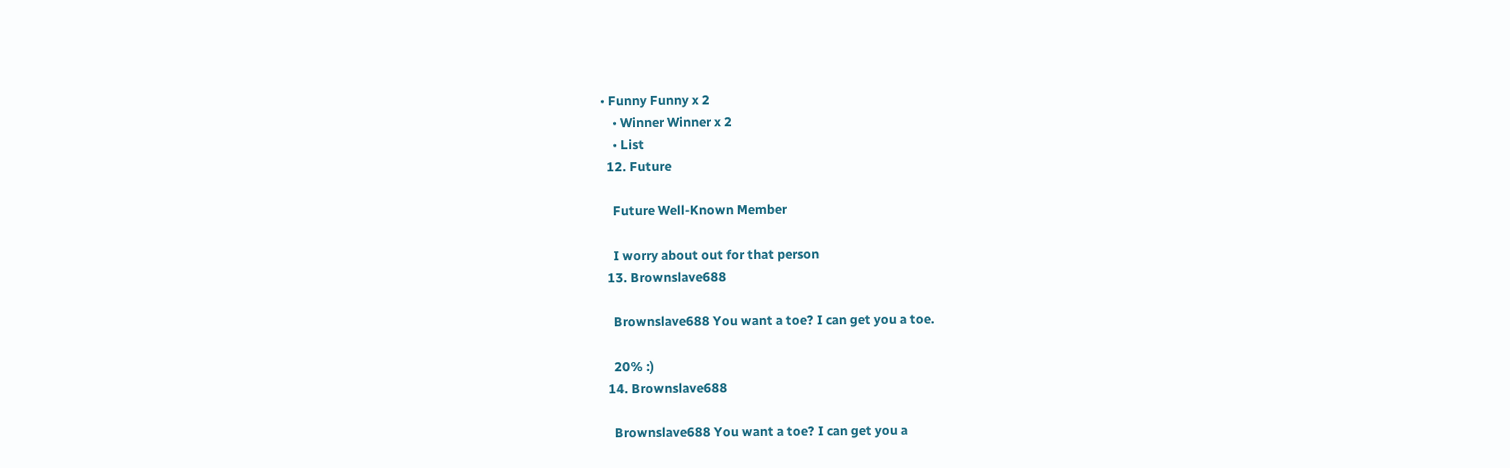• Funny Funny x 2
    • Winner Winner x 2
    • List
  12. Future

    Future Well-Known Member

    I worry about out for that person
  13. Brownslave688

    Brownslave688 You want a toe? I can get you a toe.

    20% :)
  14. Brownslave688

    Brownslave688 You want a toe? I can get you a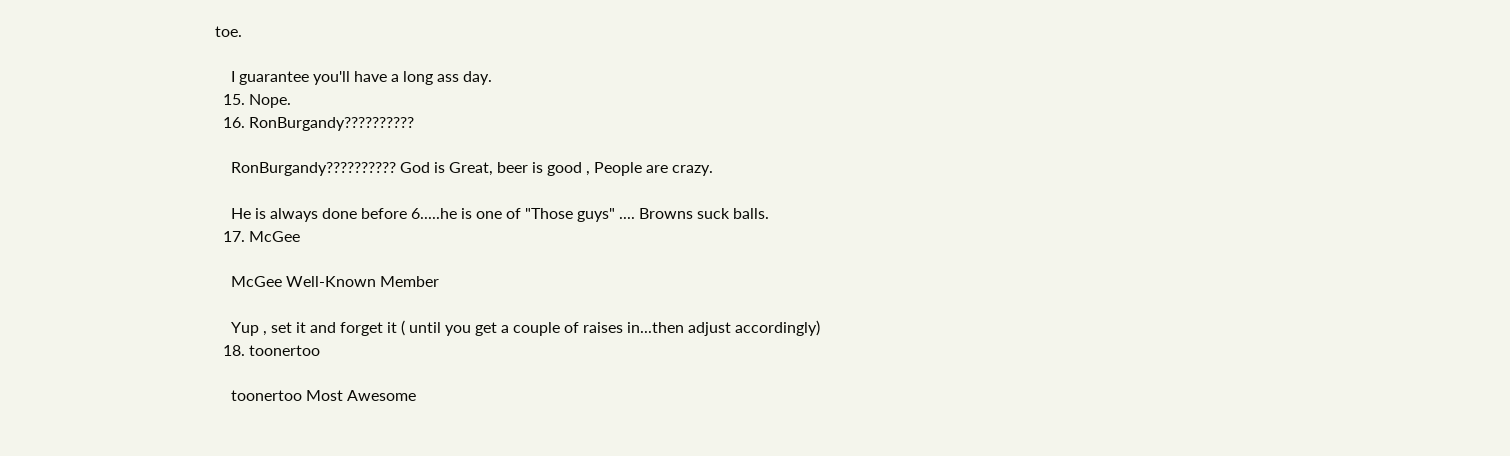toe.

    I guarantee you'll have a long ass day.
  15. Nope.
  16. RonBurgandy??????????

    RonBurgandy?????????? God is Great, beer is good , People are crazy.

    He is always done before 6.....he is one of "Those guys" .... Browns suck balls.
  17. McGee

    McGee Well-Known Member

    Yup , set it and forget it ( until you get a couple of raises in...then adjust accordingly)
  18. toonertoo

    toonertoo Most Awesome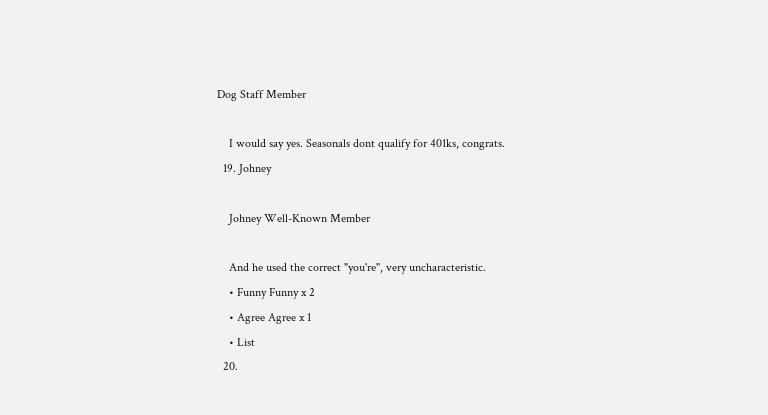Dog Staff Member

    I would say yes. Seasonals dont qualify for 401ks, congrats.
  19. Johney

    Johney Well-Known Member

    And he used the correct "you're", very uncharacteristic.
    • Funny Funny x 2
    • Agree Agree x 1
    • List
  20.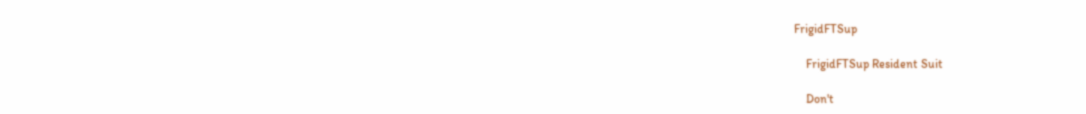FrigidFTSup

    FrigidFTSup Resident Suit

    Don't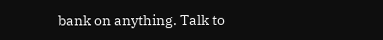bank on anything. Talk to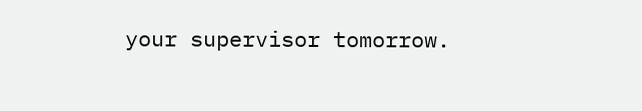your supervisor tomorrow.